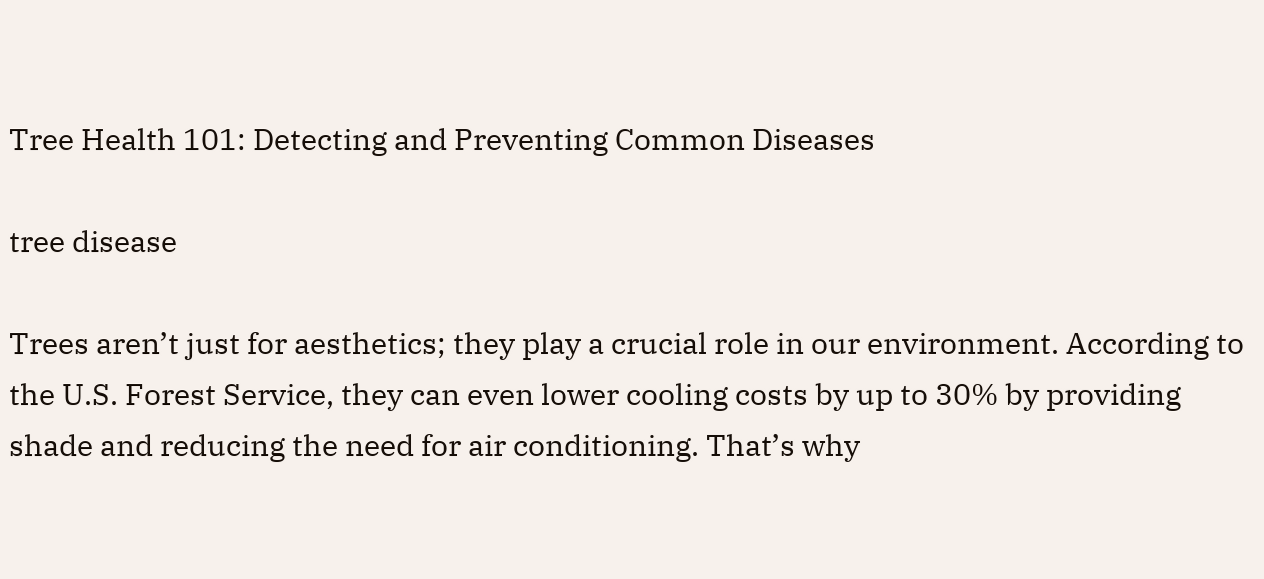Tree Health 101: Detecting and Preventing Common Diseases

tree disease

Trees aren’t just for aesthetics; they play a crucial role in our environment. According to the U.S. Forest Service, they can even lower cooling costs by up to 30% by providing shade and reducing the need for air conditioning. That’s why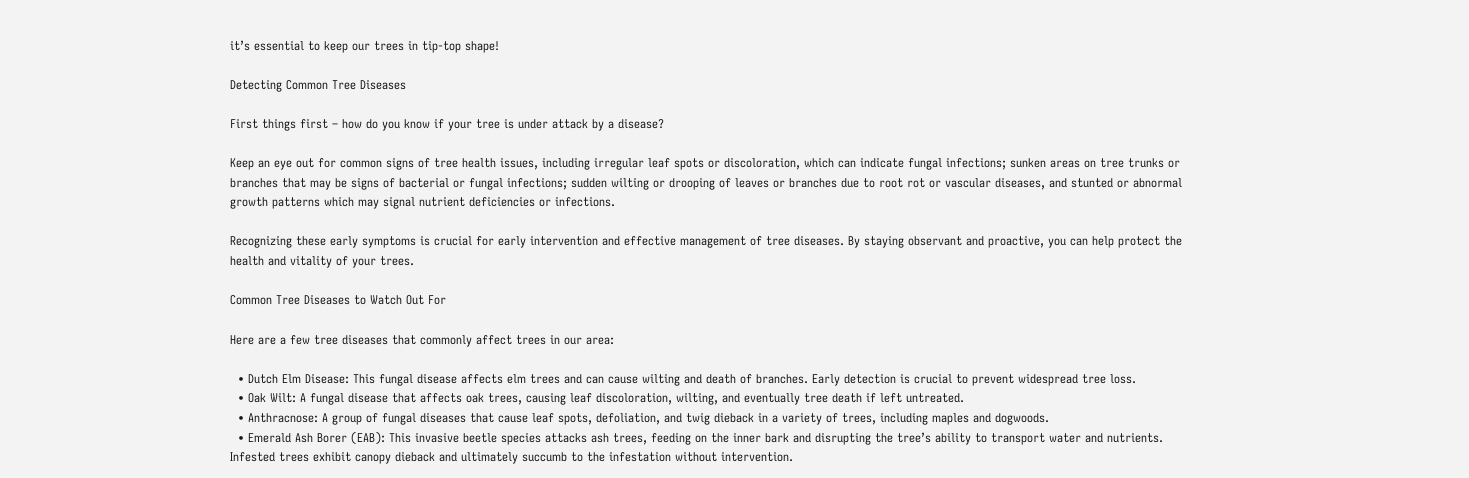it’s essential to keep our trees in tip-top shape!

Detecting Common Tree Diseases

First things first – how do you know if your tree is under attack by a disease?

Keep an eye out for common signs of tree health issues, including irregular leaf spots or discoloration, which can indicate fungal infections; sunken areas on tree trunks or branches that may be signs of bacterial or fungal infections; sudden wilting or drooping of leaves or branches due to root rot or vascular diseases, and stunted or abnormal growth patterns which may signal nutrient deficiencies or infections.

Recognizing these early symptoms is crucial for early intervention and effective management of tree diseases. By staying observant and proactive, you can help protect the health and vitality of your trees.

Common Tree Diseases to Watch Out For

Here are a few tree diseases that commonly affect trees in our area:

  • Dutch Elm Disease: This fungal disease affects elm trees and can cause wilting and death of branches. Early detection is crucial to prevent widespread tree loss.
  • Oak Wilt: A fungal disease that affects oak trees, causing leaf discoloration, wilting, and eventually tree death if left untreated.
  • Anthracnose: A group of fungal diseases that cause leaf spots, defoliation, and twig dieback in a variety of trees, including maples and dogwoods.
  • Emerald Ash Borer (EAB): This invasive beetle species attacks ash trees, feeding on the inner bark and disrupting the tree’s ability to transport water and nutrients. Infested trees exhibit canopy dieback and ultimately succumb to the infestation without intervention.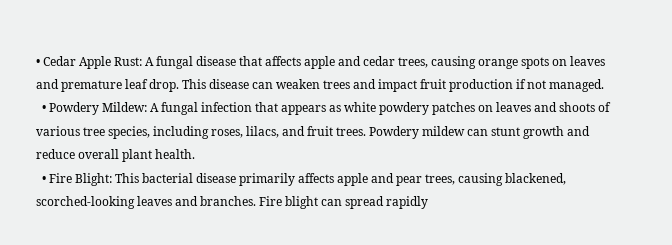• Cedar Apple Rust: A fungal disease that affects apple and cedar trees, causing orange spots on leaves and premature leaf drop. This disease can weaken trees and impact fruit production if not managed.
  • Powdery Mildew: A fungal infection that appears as white powdery patches on leaves and shoots of various tree species, including roses, lilacs, and fruit trees. Powdery mildew can stunt growth and reduce overall plant health.
  • Fire Blight: This bacterial disease primarily affects apple and pear trees, causing blackened, scorched-looking leaves and branches. Fire blight can spread rapidly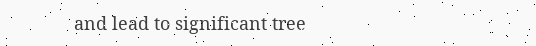and lead to significant tree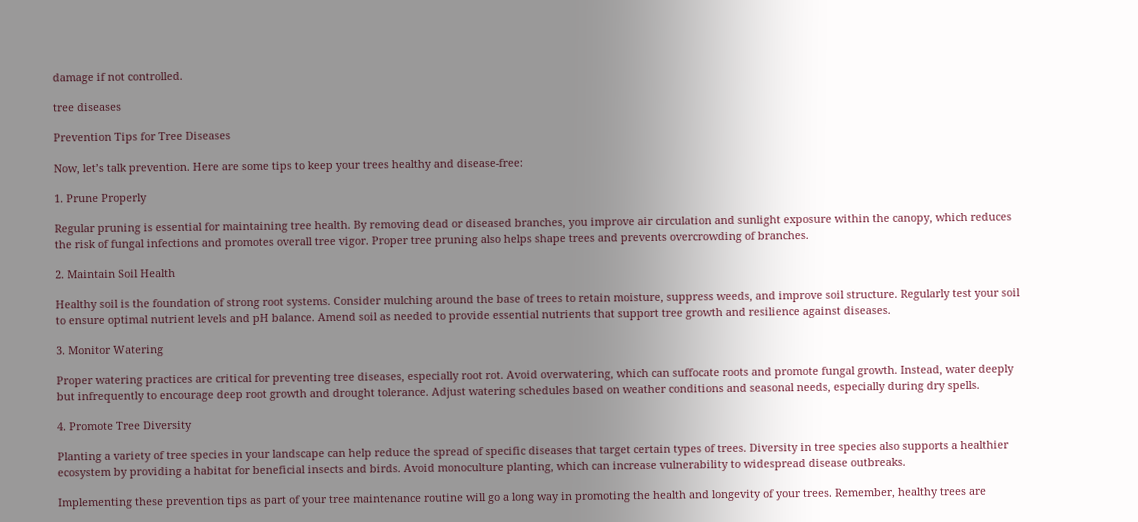damage if not controlled.

tree diseases

Prevention Tips for Tree Diseases

Now, let’s talk prevention. Here are some tips to keep your trees healthy and disease-free:

1. Prune Properly

Regular pruning is essential for maintaining tree health. By removing dead or diseased branches, you improve air circulation and sunlight exposure within the canopy, which reduces the risk of fungal infections and promotes overall tree vigor. Proper tree pruning also helps shape trees and prevents overcrowding of branches.

2. Maintain Soil Health

Healthy soil is the foundation of strong root systems. Consider mulching around the base of trees to retain moisture, suppress weeds, and improve soil structure. Regularly test your soil to ensure optimal nutrient levels and pH balance. Amend soil as needed to provide essential nutrients that support tree growth and resilience against diseases.

3. Monitor Watering

Proper watering practices are critical for preventing tree diseases, especially root rot. Avoid overwatering, which can suffocate roots and promote fungal growth. Instead, water deeply but infrequently to encourage deep root growth and drought tolerance. Adjust watering schedules based on weather conditions and seasonal needs, especially during dry spells.

4. Promote Tree Diversity

Planting a variety of tree species in your landscape can help reduce the spread of specific diseases that target certain types of trees. Diversity in tree species also supports a healthier ecosystem by providing a habitat for beneficial insects and birds. Avoid monoculture planting, which can increase vulnerability to widespread disease outbreaks.

Implementing these prevention tips as part of your tree maintenance routine will go a long way in promoting the health and longevity of your trees. Remember, healthy trees are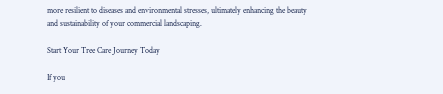more resilient to diseases and environmental stresses, ultimately enhancing the beauty and sustainability of your commercial landscaping.

Start Your Tree Care Journey Today

If you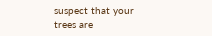suspect that your trees are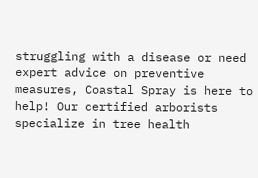struggling with a disease or need expert advice on preventive measures, Coastal Spray is here to help! Our certified arborists specialize in tree health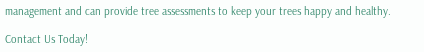management and can provide tree assessments to keep your trees happy and healthy.

Contact Us Today!